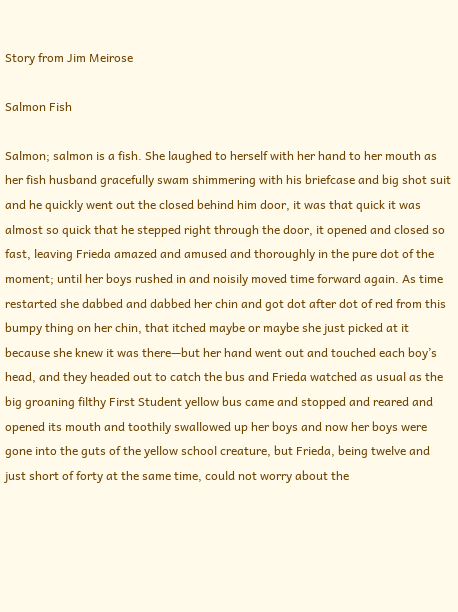Story from Jim Meirose

Salmon Fish

Salmon; salmon is a fish. She laughed to herself with her hand to her mouth as her fish husband gracefully swam shimmering with his briefcase and big shot suit and he quickly went out the closed behind him door, it was that quick it was almost so quick that he stepped right through the door, it opened and closed so fast, leaving Frieda amazed and amused and thoroughly in the pure dot of the moment; until her boys rushed in and noisily moved time forward again. As time restarted she dabbed and dabbed her chin and got dot after dot of red from this bumpy thing on her chin, that itched maybe or maybe she just picked at it because she knew it was there—but her hand went out and touched each boy’s head, and they headed out to catch the bus and Frieda watched as usual as the big groaning filthy First Student yellow bus came and stopped and reared and opened its mouth and toothily swallowed up her boys and now her boys were gone into the guts of the yellow school creature, but Frieda, being twelve and just short of forty at the same time, could not worry about the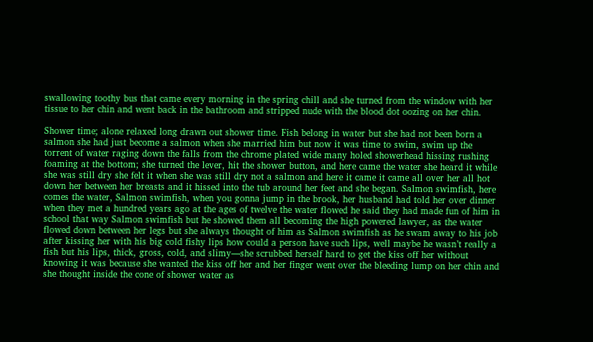swallowing toothy bus that came every morning in the spring chill and she turned from the window with her tissue to her chin and went back in the bathroom and stripped nude with the blood dot oozing on her chin.

Shower time; alone relaxed long drawn out shower time. Fish belong in water but she had not been born a salmon she had just become a salmon when she married him but now it was time to swim, swim up the torrent of water raging down the falls from the chrome plated wide many holed showerhead hissing rushing foaming at the bottom; she turned the lever, hit the shower button, and here came the water she heard it while she was still dry she felt it when she was still dry not a salmon and here it came it came all over her all hot down her between her breasts and it hissed into the tub around her feet and she began. Salmon swimfish, here comes the water, Salmon swimfish, when you gonna jump in the brook, her husband had told her over dinner when they met a hundred years ago at the ages of twelve the water flowed he said they had made fun of him in school that way Salmon swimfish but he showed them all becoming the high powered lawyer, as the water flowed down between her legs but she always thought of him as Salmon swimfish as he swam away to his job after kissing her with his big cold fishy lips how could a person have such lips, well maybe he wasn’t really a fish but his lips, thick, gross, cold, and slimy—she scrubbed herself hard to get the kiss off her without knowing it was because she wanted the kiss off her and her finger went over the bleeding lump on her chin and she thought inside the cone of shower water as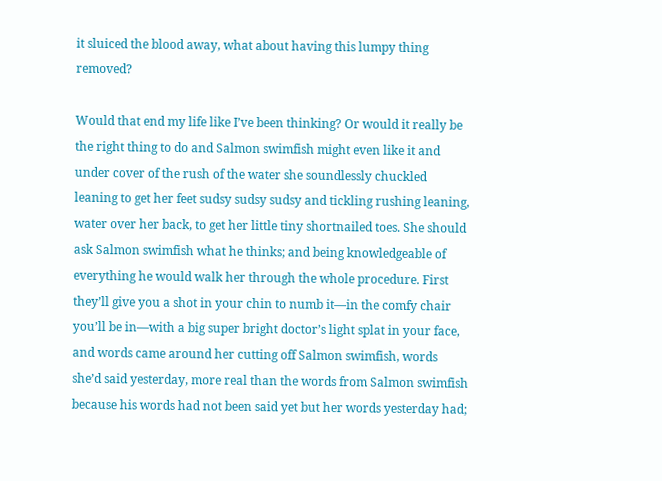it sluiced the blood away, what about having this lumpy thing removed?

Would that end my life like I’ve been thinking? Or would it really be the right thing to do and Salmon swimfish might even like it and under cover of the rush of the water she soundlessly chuckled leaning to get her feet sudsy sudsy sudsy and tickling rushing leaning, water over her back, to get her little tiny shortnailed toes. She should ask Salmon swimfish what he thinks; and being knowledgeable of everything he would walk her through the whole procedure. First they’ll give you a shot in your chin to numb it—in the comfy chair you’ll be in—with a big super bright doctor’s light splat in your face, and words came around her cutting off Salmon swimfish, words she’d said yesterday, more real than the words from Salmon swimfish because his words had not been said yet but her words yesterday had;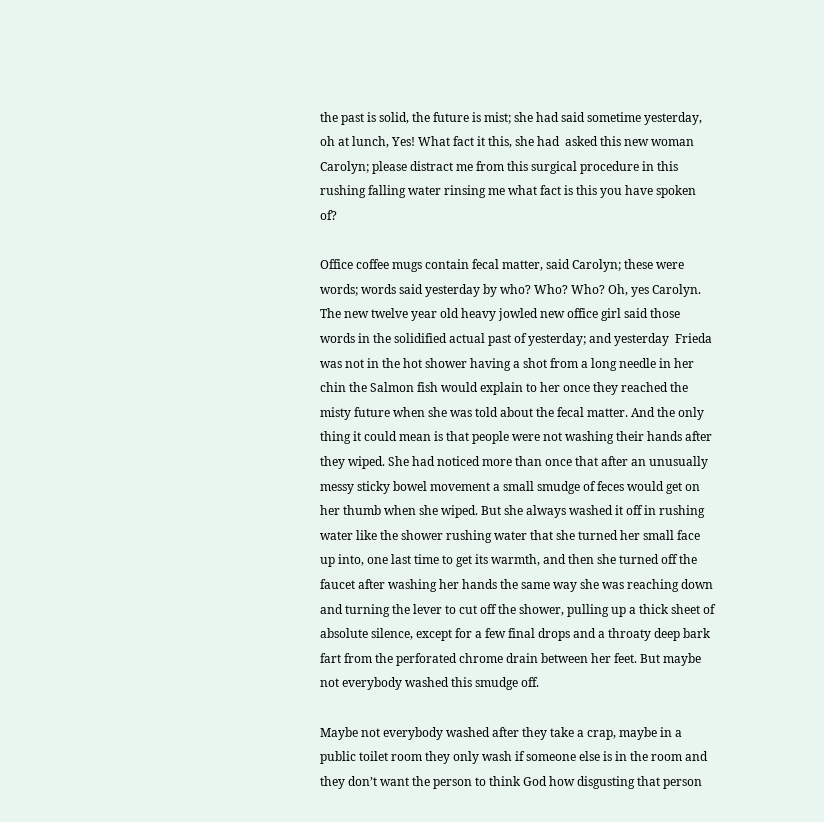the past is solid, the future is mist; she had said sometime yesterday, oh at lunch, Yes! What fact it this, she had  asked this new woman Carolyn; please distract me from this surgical procedure in this rushing falling water rinsing me what fact is this you have spoken of?

Office coffee mugs contain fecal matter, said Carolyn; these were words; words said yesterday by who? Who? Who? Oh, yes Carolyn. The new twelve year old heavy jowled new office girl said those words in the solidified actual past of yesterday; and yesterday  Frieda was not in the hot shower having a shot from a long needle in her chin the Salmon fish would explain to her once they reached the misty future when she was told about the fecal matter. And the only thing it could mean is that people were not washing their hands after they wiped. She had noticed more than once that after an unusually messy sticky bowel movement a small smudge of feces would get on her thumb when she wiped. But she always washed it off in rushing water like the shower rushing water that she turned her small face up into, one last time to get its warmth, and then she turned off the faucet after washing her hands the same way she was reaching down and turning the lever to cut off the shower, pulling up a thick sheet of absolute silence, except for a few final drops and a throaty deep bark fart from the perforated chrome drain between her feet. But maybe not everybody washed this smudge off.

Maybe not everybody washed after they take a crap, maybe in a public toilet room they only wash if someone else is in the room and they don’t want the person to think God how disgusting that person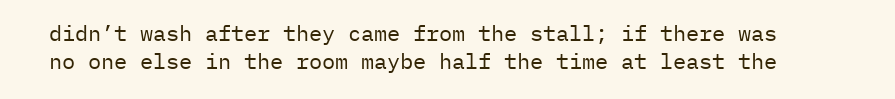didn’t wash after they came from the stall; if there was no one else in the room maybe half the time at least the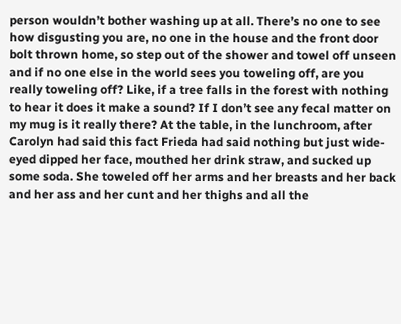person wouldn’t bother washing up at all. There’s no one to see how disgusting you are, no one in the house and the front door bolt thrown home, so step out of the shower and towel off unseen and if no one else in the world sees you toweling off, are you really toweling off? Like, if a tree falls in the forest with nothing to hear it does it make a sound? If I don’t see any fecal matter on my mug is it really there? At the table, in the lunchroom, after Carolyn had said this fact Frieda had said nothing but just wide-eyed dipped her face, mouthed her drink straw, and sucked up some soda. She toweled off her arms and her breasts and her back and her ass and her cunt and her thighs and all the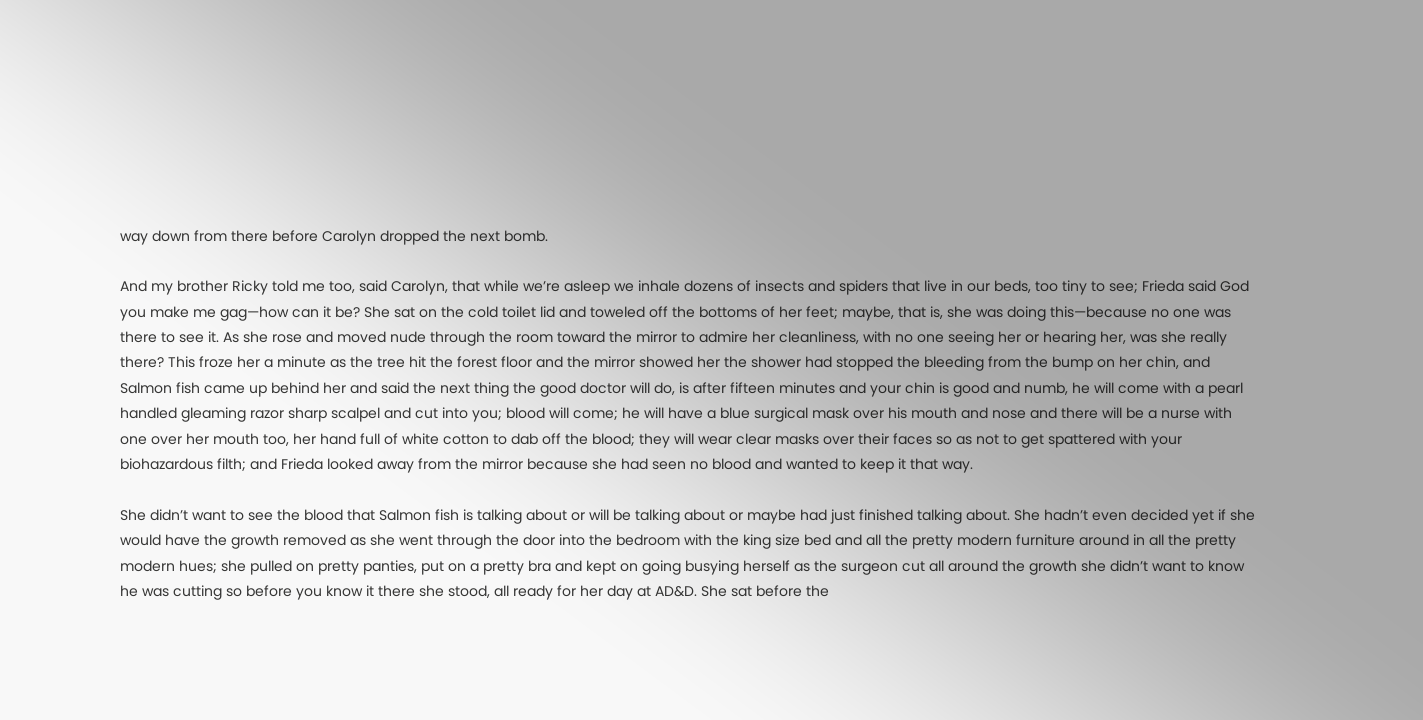way down from there before Carolyn dropped the next bomb.

And my brother Ricky told me too, said Carolyn, that while we’re asleep we inhale dozens of insects and spiders that live in our beds, too tiny to see; Frieda said God you make me gag—how can it be? She sat on the cold toilet lid and toweled off the bottoms of her feet; maybe, that is, she was doing this—because no one was there to see it. As she rose and moved nude through the room toward the mirror to admire her cleanliness, with no one seeing her or hearing her, was she really there? This froze her a minute as the tree hit the forest floor and the mirror showed her the shower had stopped the bleeding from the bump on her chin, and Salmon fish came up behind her and said the next thing the good doctor will do, is after fifteen minutes and your chin is good and numb, he will come with a pearl handled gleaming razor sharp scalpel and cut into you; blood will come; he will have a blue surgical mask over his mouth and nose and there will be a nurse with one over her mouth too, her hand full of white cotton to dab off the blood; they will wear clear masks over their faces so as not to get spattered with your biohazardous filth; and Frieda looked away from the mirror because she had seen no blood and wanted to keep it that way.

She didn’t want to see the blood that Salmon fish is talking about or will be talking about or maybe had just finished talking about. She hadn’t even decided yet if she would have the growth removed as she went through the door into the bedroom with the king size bed and all the pretty modern furniture around in all the pretty modern hues; she pulled on pretty panties, put on a pretty bra and kept on going busying herself as the surgeon cut all around the growth she didn’t want to know he was cutting so before you know it there she stood, all ready for her day at AD&D. She sat before the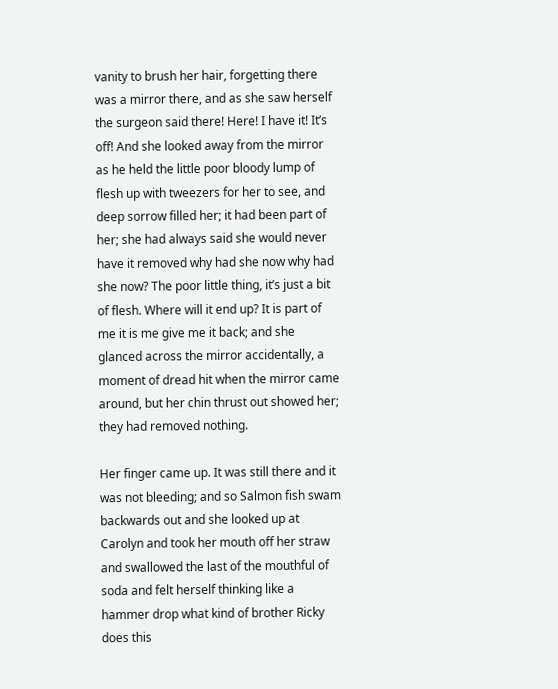vanity to brush her hair, forgetting there was a mirror there, and as she saw herself the surgeon said there! Here! I have it! It’s off! And she looked away from the mirror as he held the little poor bloody lump of flesh up with tweezers for her to see, and deep sorrow filled her; it had been part of her; she had always said she would never have it removed why had she now why had she now? The poor little thing, it’s just a bit of flesh. Where will it end up? It is part of me it is me give me it back; and she glanced across the mirror accidentally, a moment of dread hit when the mirror came around, but her chin thrust out showed her; they had removed nothing.

Her finger came up. It was still there and it was not bleeding; and so Salmon fish swam backwards out and she looked up at Carolyn and took her mouth off her straw and swallowed the last of the mouthful of soda and felt herself thinking like a hammer drop what kind of brother Ricky does this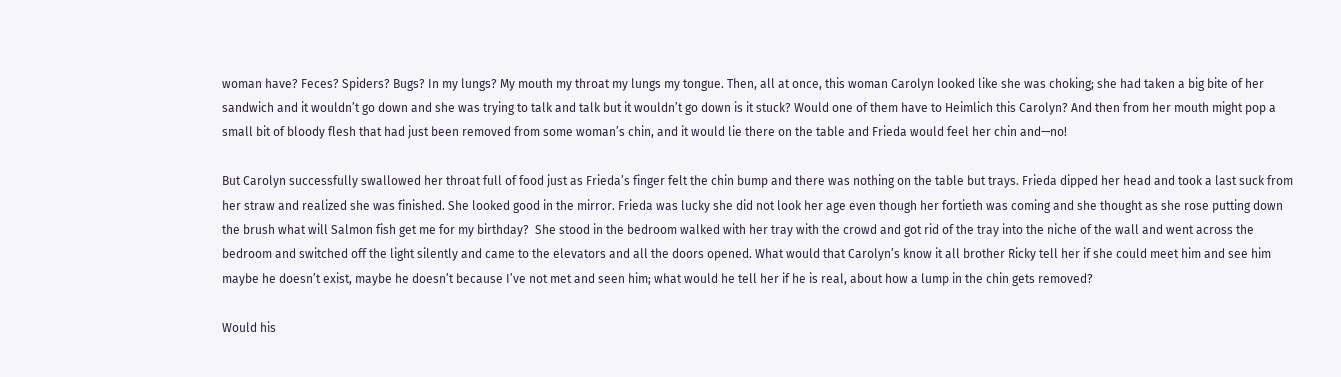woman have? Feces? Spiders? Bugs? In my lungs? My mouth my throat my lungs my tongue. Then, all at once, this woman Carolyn looked like she was choking; she had taken a big bite of her sandwich and it wouldn’t go down and she was trying to talk and talk but it wouldn’t go down is it stuck? Would one of them have to Heimlich this Carolyn? And then from her mouth might pop a small bit of bloody flesh that had just been removed from some woman’s chin, and it would lie there on the table and Frieda would feel her chin and—no!

But Carolyn successfully swallowed her throat full of food just as Frieda’s finger felt the chin bump and there was nothing on the table but trays. Frieda dipped her head and took a last suck from her straw and realized she was finished. She looked good in the mirror. Frieda was lucky she did not look her age even though her fortieth was coming and she thought as she rose putting down the brush what will Salmon fish get me for my birthday?  She stood in the bedroom walked with her tray with the crowd and got rid of the tray into the niche of the wall and went across the bedroom and switched off the light silently and came to the elevators and all the doors opened. What would that Carolyn’s know it all brother Ricky tell her if she could meet him and see him maybe he doesn’t exist, maybe he doesn’t because I’ve not met and seen him; what would he tell her if he is real, about how a lump in the chin gets removed?

Would his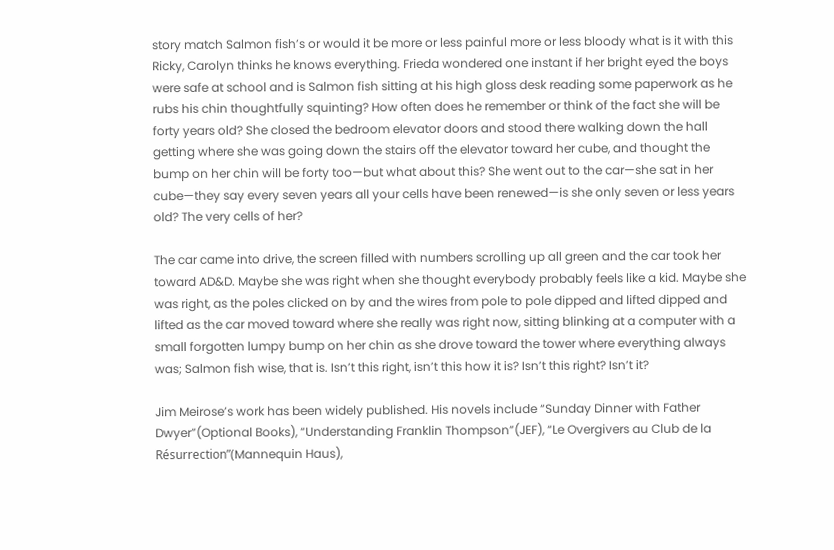story match Salmon fish’s or would it be more or less painful more or less bloody what is it with this Ricky, Carolyn thinks he knows everything. Frieda wondered one instant if her bright eyed the boys were safe at school and is Salmon fish sitting at his high gloss desk reading some paperwork as he rubs his chin thoughtfully squinting? How often does he remember or think of the fact she will be forty years old? She closed the bedroom elevator doors and stood there walking down the hall getting where she was going down the stairs off the elevator toward her cube, and thought the bump on her chin will be forty too—but what about this? She went out to the car—she sat in her cube—they say every seven years all your cells have been renewed—is she only seven or less years old? The very cells of her?

The car came into drive, the screen filled with numbers scrolling up all green and the car took her toward AD&D. Maybe she was right when she thought everybody probably feels like a kid. Maybe she was right, as the poles clicked on by and the wires from pole to pole dipped and lifted dipped and lifted as the car moved toward where she really was right now, sitting blinking at a computer with a small forgotten lumpy bump on her chin as she drove toward the tower where everything always was; Salmon fish wise, that is. Isn’t this right, isn’t this how it is? Isn’t this right? Isn’t it?

Jim Meirose’s work has been widely published. His novels include “Sunday Dinner with Father Dwyer”(Optional Books), “Understanding Franklin Thompson”(JEF), “Le Overgivers au Club de la Résurrection”(Mannequin Haus),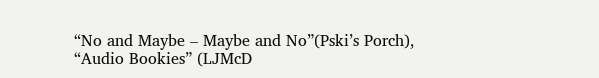“No and Maybe – Maybe and No”(Pski’s Porch), “Audio Bookies” (LJMcD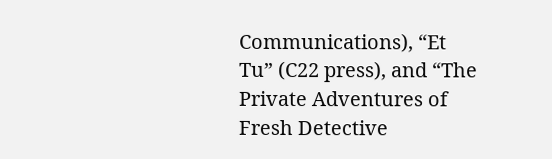Communications), “Et Tu” (C22 press), and “The Private Adventures of Fresh Detective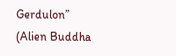Gerdulon” (Alien Buddha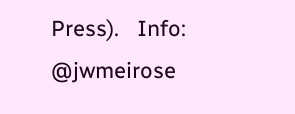Press).   Info: @jwmeirose